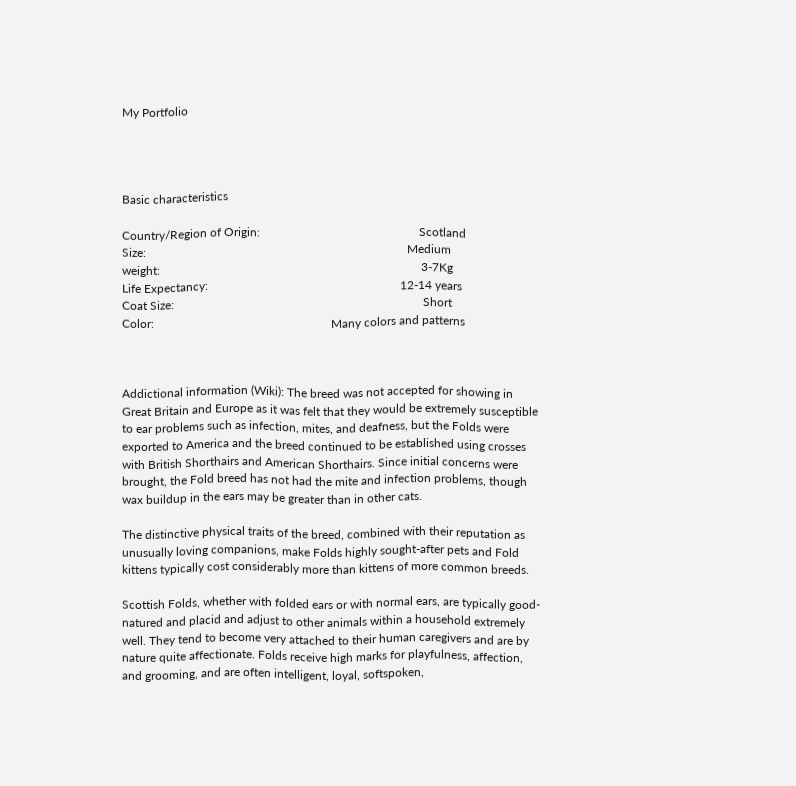My Portfolio




Basic characteristics

Country/Region of Origin:                                                     Scotland
Size:                                                                                       Medium
weight:                                                                                       3-7Kg
Life Expectancy:                                                                12-14 years
Coat Size:                                                                                   Short
Color:                                                           Many colors and patterns



Addictional information (Wiki): The breed was not accepted for showing in Great Britain and Europe as it was felt that they would be extremely susceptible to ear problems such as infection, mites, and deafness, but the Folds were exported to America and the breed continued to be established using crosses with British Shorthairs and American Shorthairs. Since initial concerns were brought, the Fold breed has not had the mite and infection problems, though wax buildup in the ears may be greater than in other cats.

The distinctive physical traits of the breed, combined with their reputation as unusually loving companions, make Folds highly sought-after pets and Fold kittens typically cost considerably more than kittens of more common breeds.

Scottish Folds, whether with folded ears or with normal ears, are typically good-natured and placid and adjust to other animals within a household extremely well. They tend to become very attached to their human caregivers and are by nature quite affectionate. Folds receive high marks for playfulness, affection, and grooming, and are often intelligent, loyal, softspoken,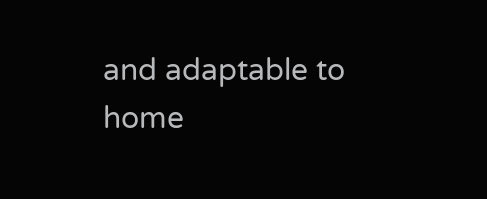and adaptable to home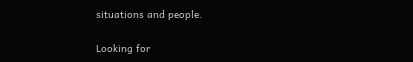situations and people.

Looking for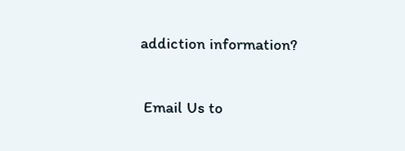addiction information?

 Email Us to